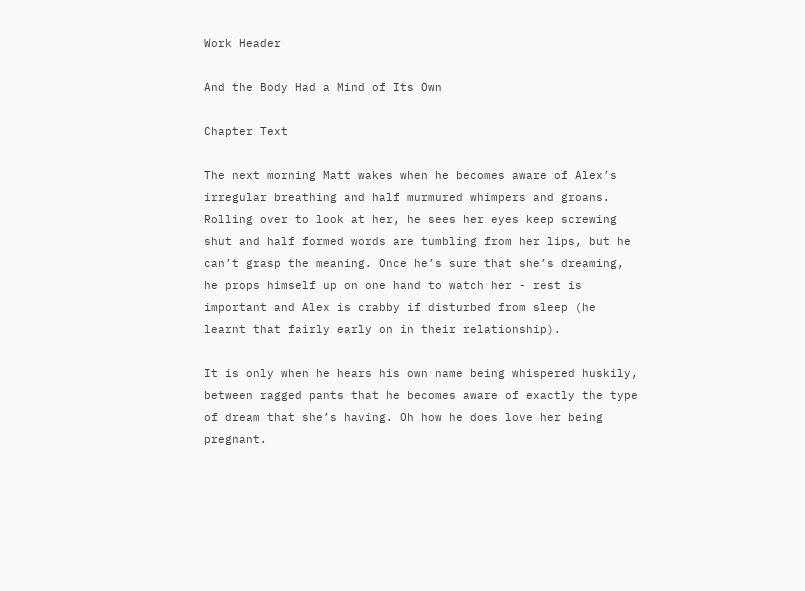Work Header

And the Body Had a Mind of Its Own

Chapter Text

The next morning Matt wakes when he becomes aware of Alex’s irregular breathing and half murmured whimpers and groans. Rolling over to look at her, he sees her eyes keep screwing shut and half formed words are tumbling from her lips, but he can’t grasp the meaning. Once he’s sure that she’s dreaming, he props himself up on one hand to watch her - rest is important and Alex is crabby if disturbed from sleep (he learnt that fairly early on in their relationship).

It is only when he hears his own name being whispered huskily, between ragged pants that he becomes aware of exactly the type of dream that she’s having. Oh how he does love her being pregnant.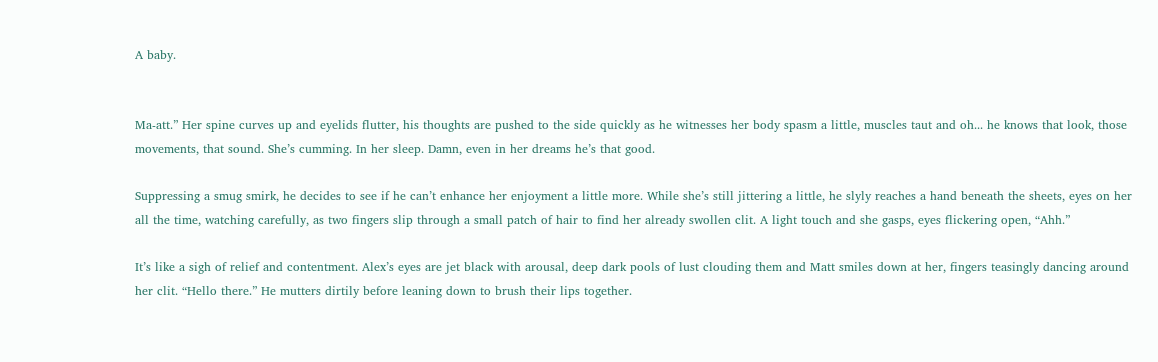A baby.


Ma-att.” Her spine curves up and eyelids flutter, his thoughts are pushed to the side quickly as he witnesses her body spasm a little, muscles taut and oh... he knows that look, those movements, that sound. She’s cumming. In her sleep. Damn, even in her dreams he’s that good.

Suppressing a smug smirk, he decides to see if he can’t enhance her enjoyment a little more. While she’s still jittering a little, he slyly reaches a hand beneath the sheets, eyes on her all the time, watching carefully, as two fingers slip through a small patch of hair to find her already swollen clit. A light touch and she gasps, eyes flickering open, “Ahh.”

It’s like a sigh of relief and contentment. Alex’s eyes are jet black with arousal, deep dark pools of lust clouding them and Matt smiles down at her, fingers teasingly dancing around her clit. “Hello there.” He mutters dirtily before leaning down to brush their lips together.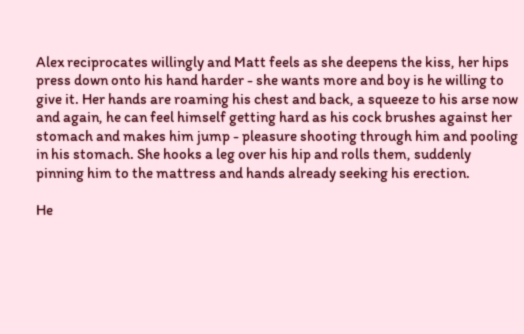Alex reciprocates willingly and Matt feels as she deepens the kiss, her hips press down onto his hand harder - she wants more and boy is he willing to give it. Her hands are roaming his chest and back, a squeeze to his arse now and again, he can feel himself getting hard as his cock brushes against her stomach and makes him jump - pleasure shooting through him and pooling in his stomach. She hooks a leg over his hip and rolls them, suddenly pinning him to the mattress and hands already seeking his erection.

He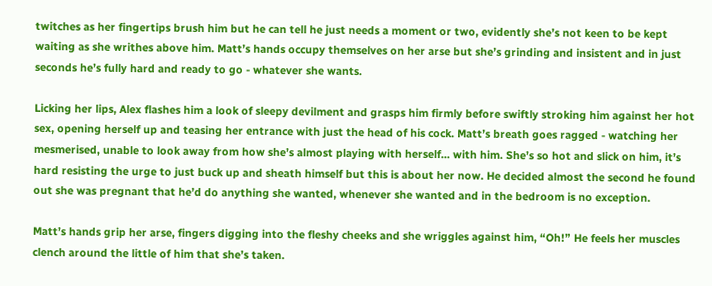twitches as her fingertips brush him but he can tell he just needs a moment or two, evidently she’s not keen to be kept waiting as she writhes above him. Matt’s hands occupy themselves on her arse but she’s grinding and insistent and in just seconds he’s fully hard and ready to go - whatever she wants.

Licking her lips, Alex flashes him a look of sleepy devilment and grasps him firmly before swiftly stroking him against her hot sex, opening herself up and teasing her entrance with just the head of his cock. Matt’s breath goes ragged - watching her mesmerised, unable to look away from how she’s almost playing with herself... with him. She’s so hot and slick on him, it’s hard resisting the urge to just buck up and sheath himself but this is about her now. He decided almost the second he found out she was pregnant that he’d do anything she wanted, whenever she wanted and in the bedroom is no exception.

Matt’s hands grip her arse, fingers digging into the fleshy cheeks and she wriggles against him, “Oh!” He feels her muscles clench around the little of him that she’s taken.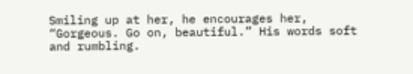Smiling up at her, he encourages her, “Gorgeous. Go on, beautiful.” His words soft and rumbling.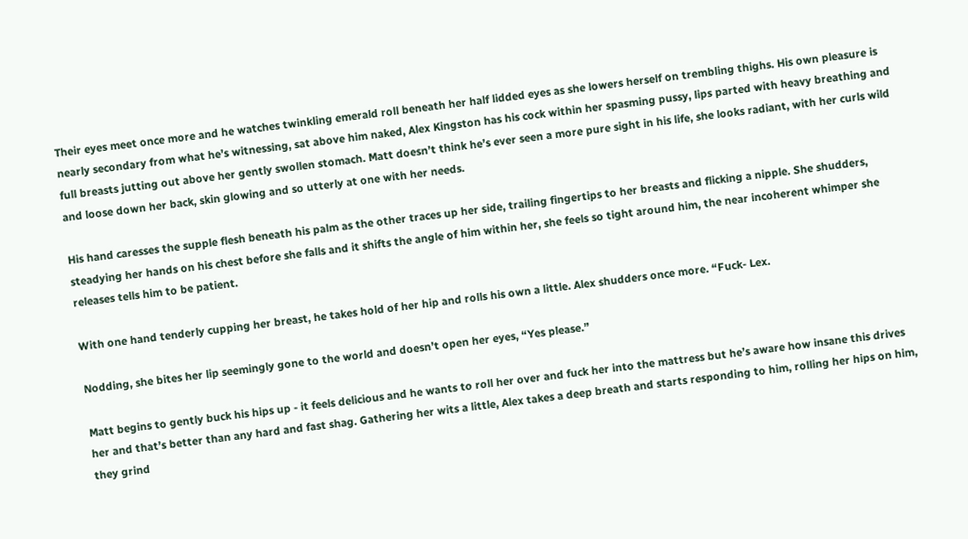Their eyes meet once more and he watches twinkling emerald roll beneath her half lidded eyes as she lowers herself on trembling thighs. His own pleasure is nearly secondary from what he’s witnessing, sat above him naked, Alex Kingston has his cock within her spasming pussy, lips parted with heavy breathing and full breasts jutting out above her gently swollen stomach. Matt doesn’t think he’s ever seen a more pure sight in his life, she looks radiant, with her curls wild and loose down her back, skin glowing and so utterly at one with her needs.

His hand caresses the supple flesh beneath his palm as the other traces up her side, trailing fingertips to her breasts and flicking a nipple. She shudders, steadying her hands on his chest before she falls and it shifts the angle of him within her, she feels so tight around him, the near incoherent whimper she releases tells him to be patient.

With one hand tenderly cupping her breast, he takes hold of her hip and rolls his own a little. Alex shudders once more. “Fuck- Lex.

Nodding, she bites her lip seemingly gone to the world and doesn’t open her eyes, “Yes please.”

Matt begins to gently buck his hips up - it feels delicious and he wants to roll her over and fuck her into the mattress but he’s aware how insane this drives her and that’s better than any hard and fast shag. Gathering her wits a little, Alex takes a deep breath and starts responding to him, rolling her hips on him, they grind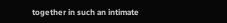together in such an intimate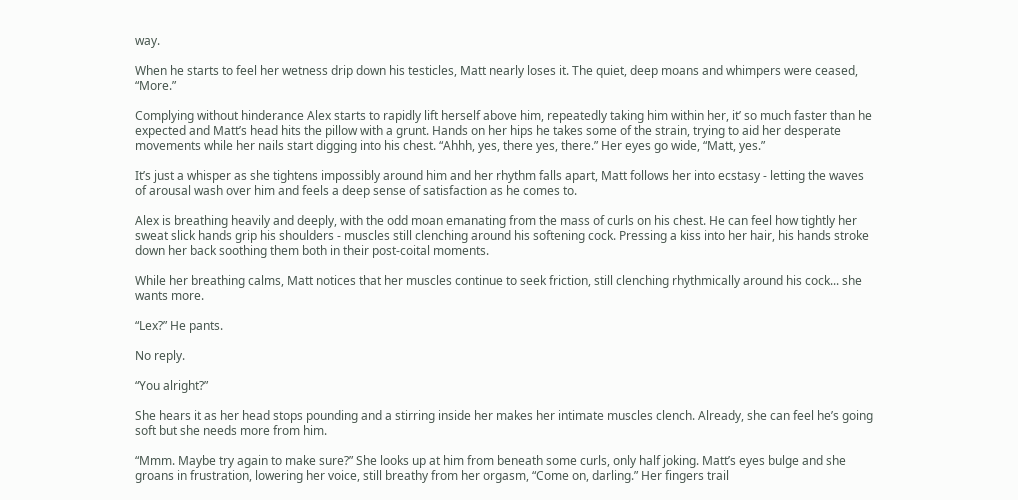way.

When he starts to feel her wetness drip down his testicles, Matt nearly loses it. The quiet, deep moans and whimpers were ceased, “More.”

Complying without hinderance Alex starts to rapidly lift herself above him, repeatedly taking him within her, it’ so much faster than he expected and Matt’s head hits the pillow with a grunt. Hands on her hips he takes some of the strain, trying to aid her desperate movements while her nails start digging into his chest. “Ahhh, yes, there yes, there.” Her eyes go wide, “Matt, yes.”

It’s just a whisper as she tightens impossibly around him and her rhythm falls apart, Matt follows her into ecstasy - letting the waves of arousal wash over him and feels a deep sense of satisfaction as he comes to.

Alex is breathing heavily and deeply, with the odd moan emanating from the mass of curls on his chest. He can feel how tightly her sweat slick hands grip his shoulders - muscles still clenching around his softening cock. Pressing a kiss into her hair, his hands stroke down her back soothing them both in their post-coital moments.

While her breathing calms, Matt notices that her muscles continue to seek friction, still clenching rhythmically around his cock... she wants more.

“Lex?” He pants.

No reply.

“You alright?”

She hears it as her head stops pounding and a stirring inside her makes her intimate muscles clench. Already, she can feel he’s going soft but she needs more from him.

“Mmm. Maybe try again to make sure?” She looks up at him from beneath some curls, only half joking. Matt’s eyes bulge and she groans in frustration, lowering her voice, still breathy from her orgasm, “Come on, darling.” Her fingers trail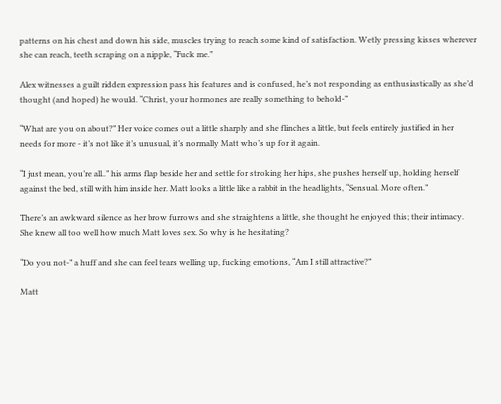patterns on his chest and down his side, muscles trying to reach some kind of satisfaction. Wetly pressing kisses wherever she can reach, teeth scraping on a nipple, “Fuck me.”

Alex witnesses a guilt ridden expression pass his features and is confused, he’s not responding as enthusiastically as she’d thought (and hoped) he would. “Christ, your hormones are really something to behold-”

“What are you on about?” Her voice comes out a little sharply and she flinches a little, but feels entirely justified in her needs for more - it’s not like it’s unusual, it’s normally Matt who’s up for it again.

“I just mean, you’re all..” his arms flap beside her and settle for stroking her hips, she pushes herself up, holding herself against the bed, still with him inside her. Matt looks a little like a rabbit in the headlights, “Sensual. More often.”

There’s an awkward silence as her brow furrows and she straightens a little, she thought he enjoyed this; their intimacy. She knew all too well how much Matt loves sex. So why is he hesitating?

“Do you not-” a huff and she can feel tears welling up, fucking emotions, “Am I still attractive?”

Matt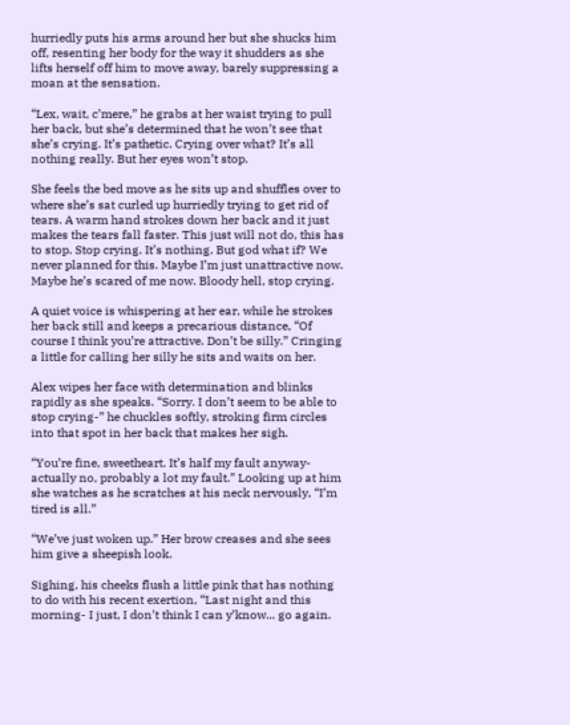hurriedly puts his arms around her but she shucks him off, resenting her body for the way it shudders as she lifts herself off him to move away, barely suppressing a moan at the sensation.

“Lex, wait, c’mere,” he grabs at her waist trying to pull her back, but she’s determined that he won’t see that she’s crying. It’s pathetic. Crying over what? It’s all nothing really. But her eyes won’t stop.

She feels the bed move as he sits up and shuffles over to where she’s sat curled up hurriedly trying to get rid of tears. A warm hand strokes down her back and it just makes the tears fall faster. This just will not do, this has to stop. Stop crying. It’s nothing. But god what if? We never planned for this. Maybe I’m just unattractive now. Maybe he’s scared of me now. Bloody hell, stop crying.

A quiet voice is whispering at her ear, while he strokes her back still and keeps a precarious distance, “Of course I think you’re attractive. Don’t be silly.” Cringing a little for calling her silly he sits and waits on her.

Alex wipes her face with determination and blinks rapidly as she speaks. “Sorry. I don’t seem to be able to stop crying-” he chuckles softly, stroking firm circles into that spot in her back that makes her sigh.

“You’re fine, sweetheart. It’s half my fault anyway- actually no, probably a lot my fault.” Looking up at him she watches as he scratches at his neck nervously, “I’m tired is all.”

“We’ve just woken up.” Her brow creases and she sees him give a sheepish look.

Sighing, his cheeks flush a little pink that has nothing to do with his recent exertion, “Last night and this morning- I just, I don’t think I can y’know... go again.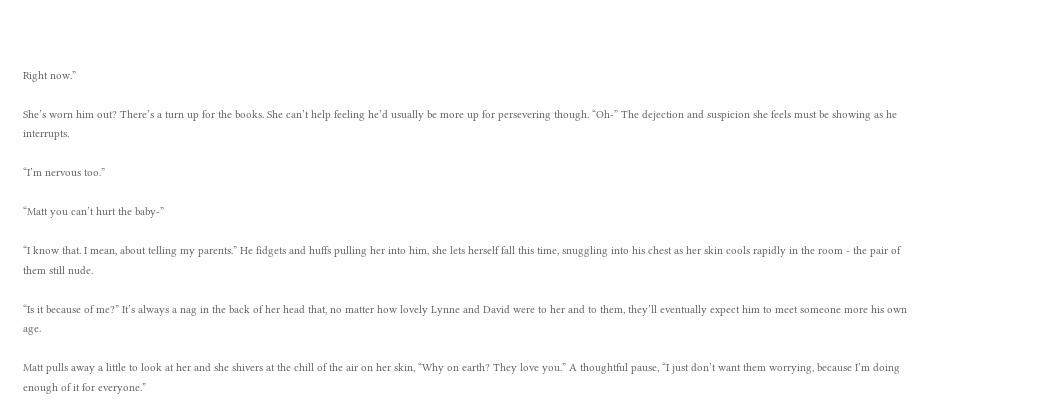Right now.”

She’s worn him out? There’s a turn up for the books. She can’t help feeling he’d usually be more up for persevering though. “Oh-” The dejection and suspicion she feels must be showing as he interrupts.

“I’m nervous too.”

“Matt you can’t hurt the baby-”

“I know that. I mean, about telling my parents.” He fidgets and huffs pulling her into him, she lets herself fall this time, snuggling into his chest as her skin cools rapidly in the room - the pair of them still nude.

“Is it because of me?” It’s always a nag in the back of her head that, no matter how lovely Lynne and David were to her and to them, they’ll eventually expect him to meet someone more his own age.

Matt pulls away a little to look at her and she shivers at the chill of the air on her skin, “Why on earth? They love you.” A thoughtful pause, “I just don’t want them worrying, because I’m doing enough of it for everyone.”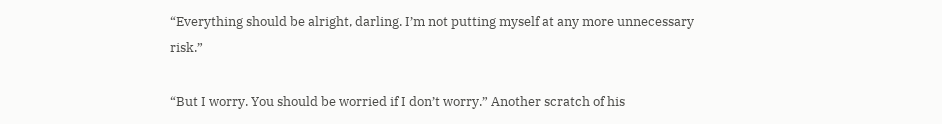“Everything should be alright, darling. I’m not putting myself at any more unnecessary risk.”

“But I worry. You should be worried if I don’t worry.” Another scratch of his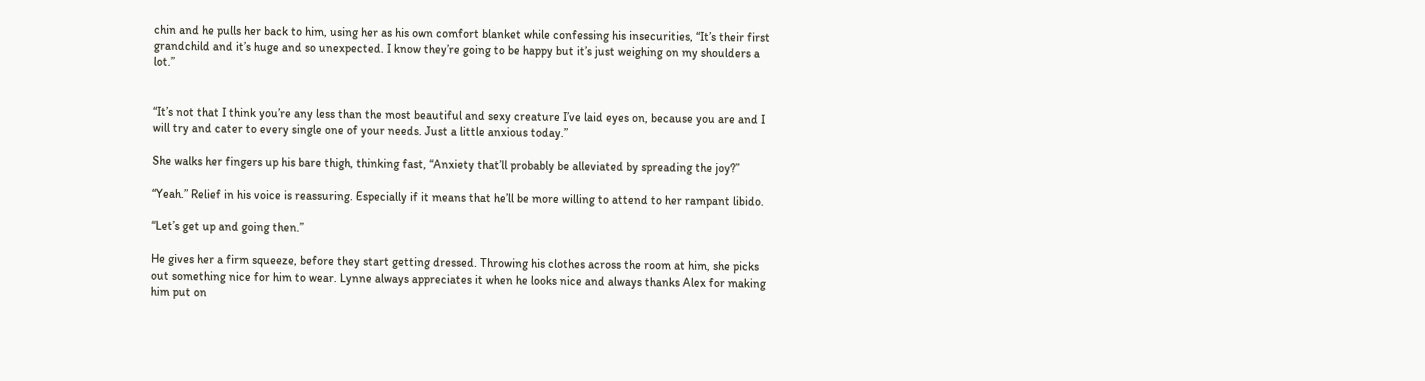chin and he pulls her back to him, using her as his own comfort blanket while confessing his insecurities, “It’s their first grandchild and it’s huge and so unexpected. I know they’re going to be happy but it’s just weighing on my shoulders a lot.”


“It’s not that I think you’re any less than the most beautiful and sexy creature I’ve laid eyes on, because you are and I will try and cater to every single one of your needs. Just a little anxious today.”

She walks her fingers up his bare thigh, thinking fast, “Anxiety that’ll probably be alleviated by spreading the joy?”

“Yeah.” Relief in his voice is reassuring. Especially if it means that he’ll be more willing to attend to her rampant libido.

“Let’s get up and going then.”

He gives her a firm squeeze, before they start getting dressed. Throwing his clothes across the room at him, she picks out something nice for him to wear. Lynne always appreciates it when he looks nice and always thanks Alex for making him put on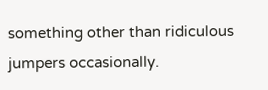something other than ridiculous jumpers occasionally.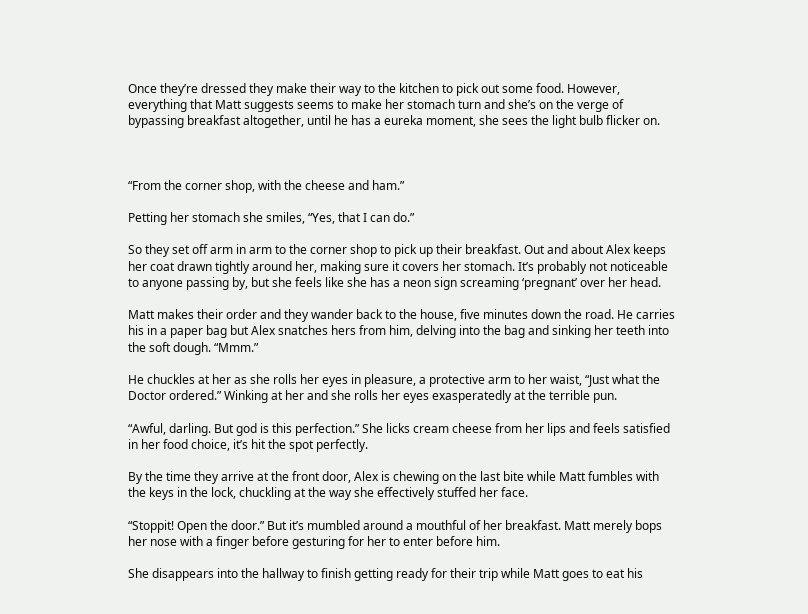Once they’re dressed they make their way to the kitchen to pick out some food. However, everything that Matt suggests seems to make her stomach turn and she’s on the verge of bypassing breakfast altogether, until he has a eureka moment, she sees the light bulb flicker on.



“From the corner shop, with the cheese and ham.”

Petting her stomach she smiles, “Yes, that I can do.”

So they set off arm in arm to the corner shop to pick up their breakfast. Out and about Alex keeps her coat drawn tightly around her, making sure it covers her stomach. It’s probably not noticeable to anyone passing by, but she feels like she has a neon sign screaming ‘pregnant’ over her head.

Matt makes their order and they wander back to the house, five minutes down the road. He carries his in a paper bag but Alex snatches hers from him, delving into the bag and sinking her teeth into the soft dough. “Mmm.”

He chuckles at her as she rolls her eyes in pleasure, a protective arm to her waist, “Just what the Doctor ordered.” Winking at her and she rolls her eyes exasperatedly at the terrible pun.

“Awful, darling. But god is this perfection.” She licks cream cheese from her lips and feels satisfied in her food choice, it’s hit the spot perfectly.

By the time they arrive at the front door, Alex is chewing on the last bite while Matt fumbles with the keys in the lock, chuckling at the way she effectively stuffed her face.

“Stoppit! Open the door.” But it’s mumbled around a mouthful of her breakfast. Matt merely bops her nose with a finger before gesturing for her to enter before him.

She disappears into the hallway to finish getting ready for their trip while Matt goes to eat his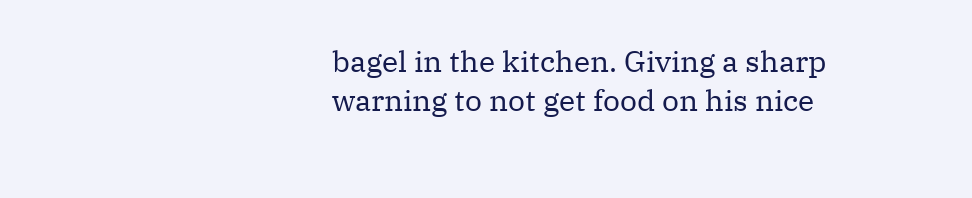bagel in the kitchen. Giving a sharp warning to not get food on his nice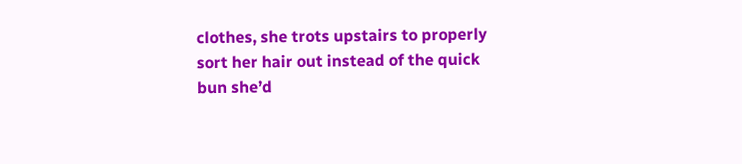clothes, she trots upstairs to properly sort her hair out instead of the quick bun she’d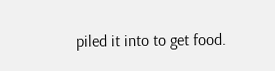piled it into to get food.